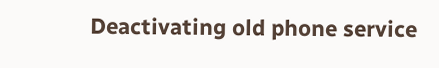Deactivating old phone service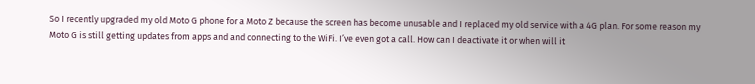So I recently upgraded my old Moto G phone for a Moto Z because the screen has become unusable and I replaced my old service with a 4G plan. For some reason my Moto G is still getting updates from apps and and connecting to the WiFi. I’ve even got a call. How can I deactivate it or when will it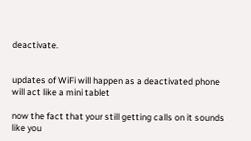deactivate.


updates of WiFi will happen as a deactivated phone will act like a mini tablet

now the fact that your still getting calls on it sounds like you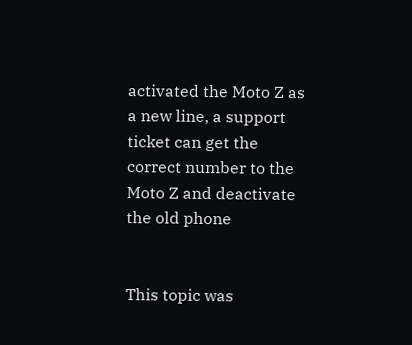activated the Moto Z as a new line, a support ticket can get the correct number to the Moto Z and deactivate the old phone


This topic was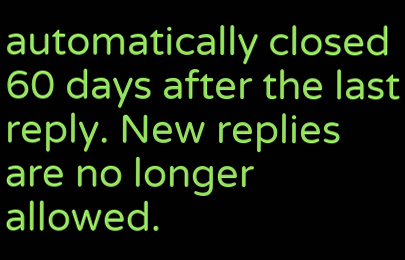automatically closed 60 days after the last reply. New replies are no longer allowed.